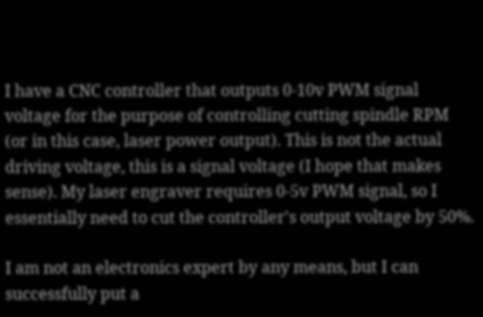I have a CNC controller that outputs 0-10v PWM signal voltage for the purpose of controlling cutting spindle RPM (or in this case, laser power output). This is not the actual driving voltage, this is a signal voltage (I hope that makes sense). My laser engraver requires 0-5v PWM signal, so I essentially need to cut the controller's output voltage by 50%.

I am not an electronics expert by any means, but I can successfully put a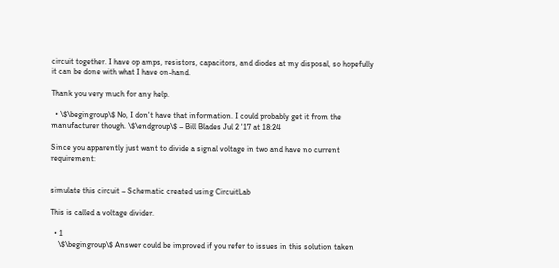circuit together. I have op amps, resistors, capacitors, and diodes at my disposal, so hopefully it can be done with what I have on-hand.

Thank you very much for any help.

  • \$\begingroup\$ No, I don't have that information. I could probably get it from the manufacturer though. \$\endgroup\$ – Bill Blades Jul 2 '17 at 18:24

Since you apparently just want to divide a signal voltage in two and have no current requirement:


simulate this circuit – Schematic created using CircuitLab

This is called a voltage divider.

  • 1
    \$\begingroup\$ Answer could be improved if you refer to issues in this solution taken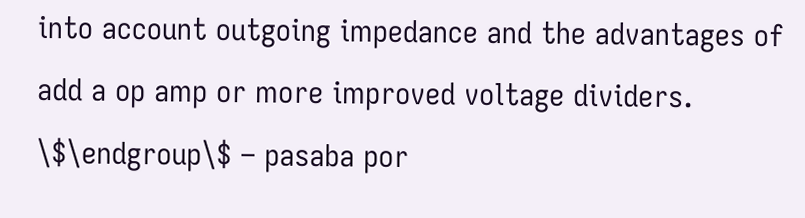into account outgoing impedance and the advantages of add a op amp or more improved voltage dividers. \$\endgroup\$ – pasaba por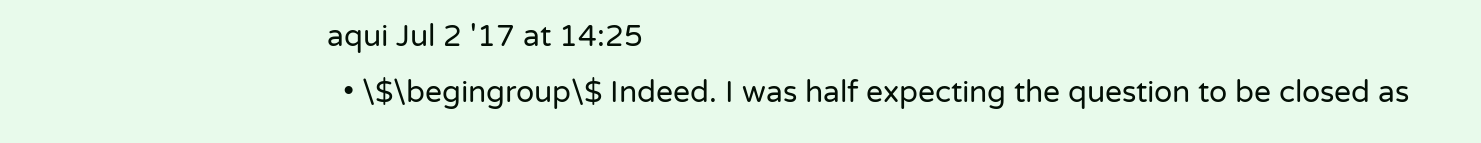aqui Jul 2 '17 at 14:25
  • \$\begingroup\$ Indeed. I was half expecting the question to be closed as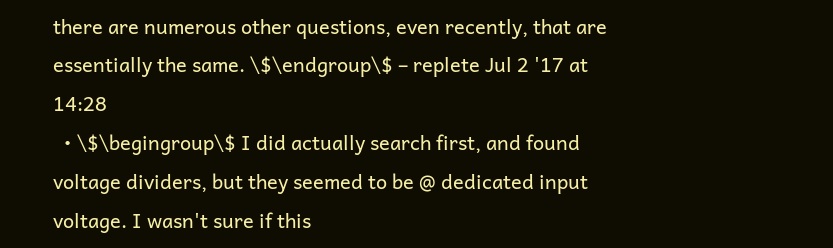there are numerous other questions, even recently, that are essentially the same. \$\endgroup\$ – replete Jul 2 '17 at 14:28
  • \$\begingroup\$ I did actually search first, and found voltage dividers, but they seemed to be @ dedicated input voltage. I wasn't sure if this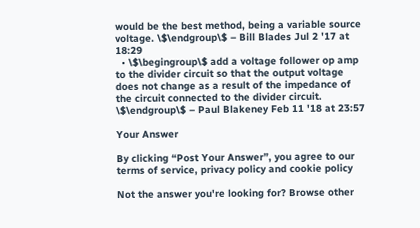would be the best method, being a variable source voltage. \$\endgroup\$ – Bill Blades Jul 2 '17 at 18:29
  • \$\begingroup\$ add a voltage follower op amp to the divider circuit so that the output voltage does not change as a result of the impedance of the circuit connected to the divider circuit. \$\endgroup\$ – Paul Blakeney Feb 11 '18 at 23:57

Your Answer

By clicking “Post Your Answer”, you agree to our terms of service, privacy policy and cookie policy

Not the answer you're looking for? Browse other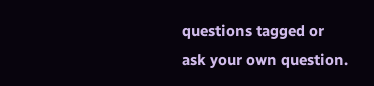questions tagged or ask your own question.